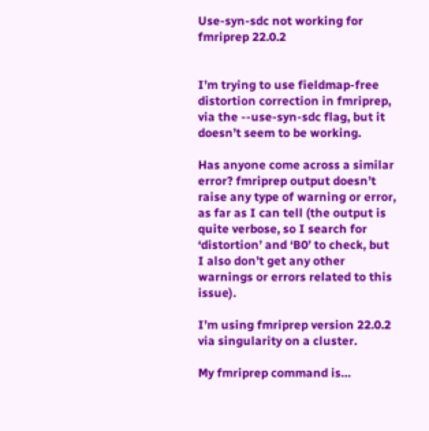Use-syn-sdc not working for fmriprep 22.0.2


I’m trying to use fieldmap-free distortion correction in fmriprep, via the --use-syn-sdc flag, but it doesn’t seem to be working.

Has anyone come across a similar error? fmriprep output doesn’t raise any type of warning or error, as far as I can tell (the output is quite verbose, so I search for ‘distortion’ and ‘B0’ to check, but I also don’t get any other warnings or errors related to this issue).

I’m using fmriprep version 22.0.2 via singularity on a cluster.

My fmriprep command is…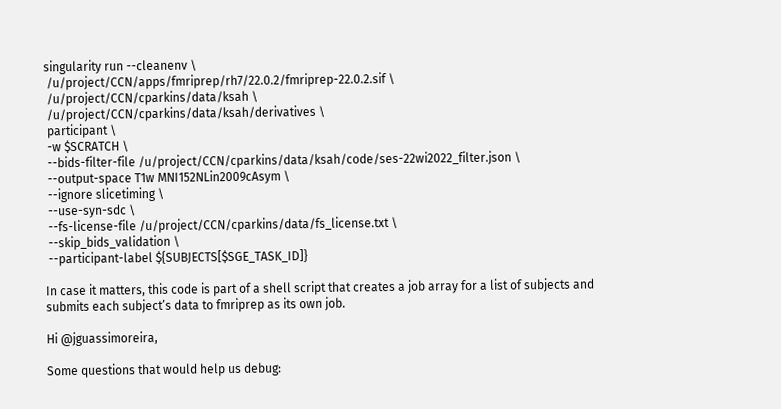singularity run --cleanenv \
 /u/project/CCN/apps/fmriprep/rh7/22.0.2/fmriprep-22.0.2.sif \
 /u/project/CCN/cparkins/data/ksah \
 /u/project/CCN/cparkins/data/ksah/derivatives \
 participant \
 -w $SCRATCH \
 --bids-filter-file /u/project/CCN/cparkins/data/ksah/code/ses-22wi2022_filter.json \
 --output-space T1w MNI152NLin2009cAsym \
 --ignore slicetiming \
 --use-syn-sdc \
 --fs-license-file /u/project/CCN/cparkins/data/fs_license.txt \
 --skip_bids_validation \
 --participant-label ${SUBJECTS[$SGE_TASK_ID]}

In case it matters, this code is part of a shell script that creates a job array for a list of subjects and submits each subject’s data to fmriprep as its own job.

Hi @jguassimoreira,

Some questions that would help us debug: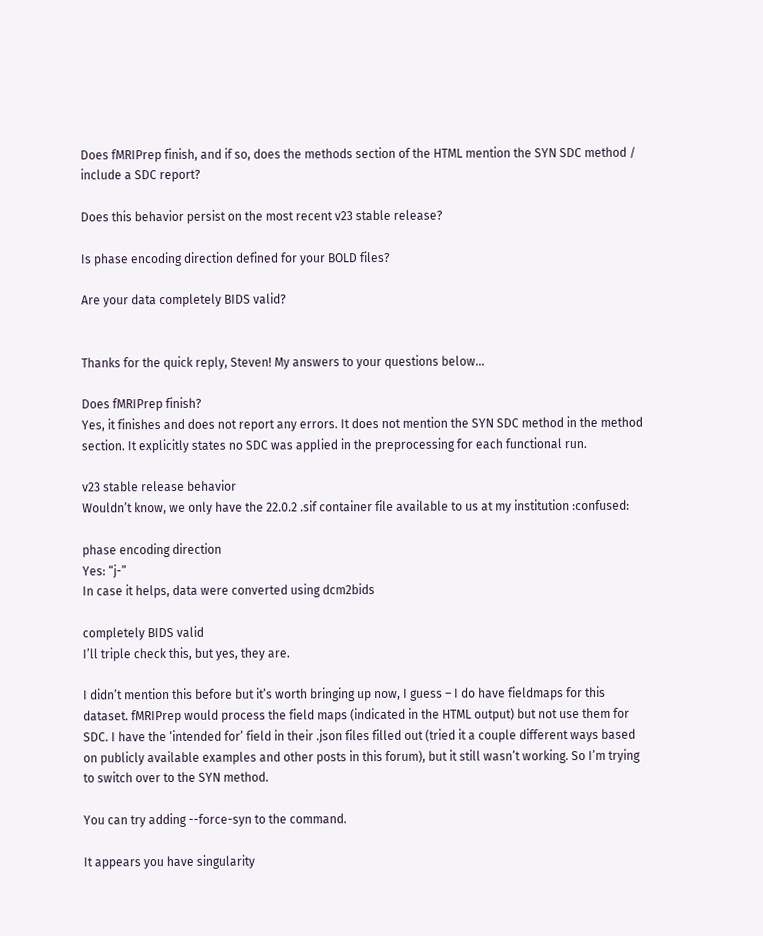Does fMRIPrep finish, and if so, does the methods section of the HTML mention the SYN SDC method / include a SDC report?

Does this behavior persist on the most recent v23 stable release?

Is phase encoding direction defined for your BOLD files?

Are your data completely BIDS valid?


Thanks for the quick reply, Steven! My answers to your questions below…

Does fMRIPrep finish?
Yes, it finishes and does not report any errors. It does not mention the SYN SDC method in the method section. It explicitly states no SDC was applied in the preprocessing for each functional run.

v23 stable release behavior
Wouldn’t know, we only have the 22.0.2 .sif container file available to us at my institution :confused:

phase encoding direction
Yes: “j-”
In case it helps, data were converted using dcm2bids

completely BIDS valid
I’ll triple check this, but yes, they are.

I didn’t mention this before but it’s worth bringing up now, I guess – I do have fieldmaps for this dataset. fMRIPrep would process the field maps (indicated in the HTML output) but not use them for SDC. I have the ‘intended for’ field in their .json files filled out (tried it a couple different ways based on publicly available examples and other posts in this forum), but it still wasn’t working. So I’m trying to switch over to the SYN method.

You can try adding --force-syn to the command.

It appears you have singularity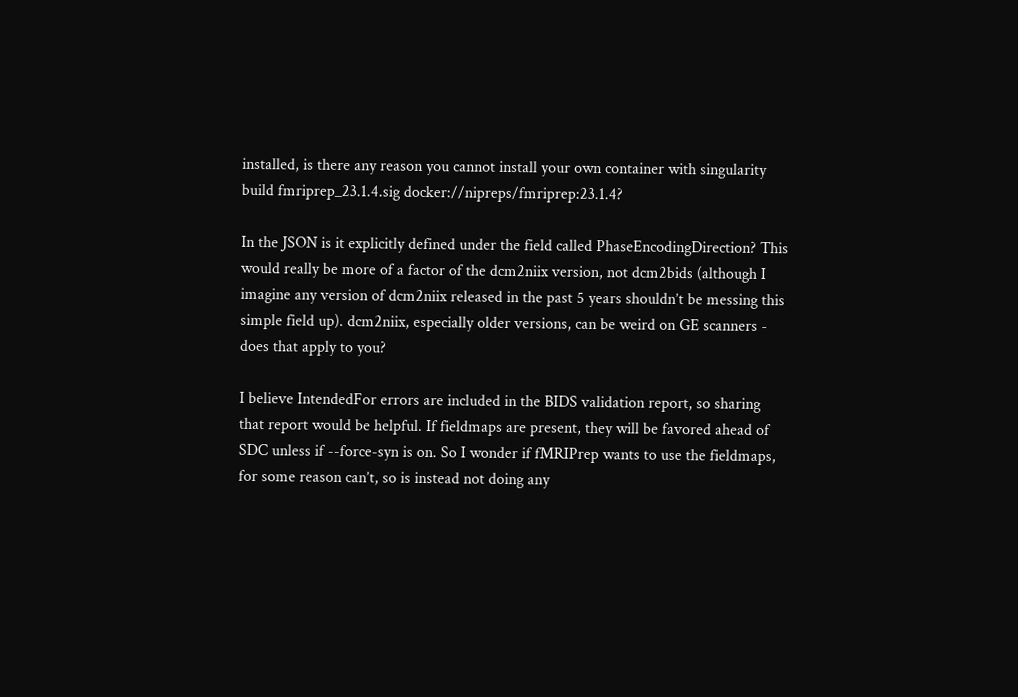installed, is there any reason you cannot install your own container with singularity build fmriprep_23.1.4.sig docker://nipreps/fmriprep:23.1.4?

In the JSON is it explicitly defined under the field called PhaseEncodingDirection? This would really be more of a factor of the dcm2niix version, not dcm2bids (although I imagine any version of dcm2niix released in the past 5 years shouldn’t be messing this simple field up). dcm2niix, especially older versions, can be weird on GE scanners - does that apply to you?

I believe IntendedFor errors are included in the BIDS validation report, so sharing that report would be helpful. If fieldmaps are present, they will be favored ahead of SDC unless if --force-syn is on. So I wonder if fMRIPrep wants to use the fieldmaps, for some reason can’t, so is instead not doing any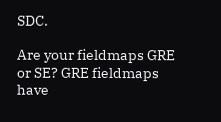SDC.

Are your fieldmaps GRE or SE? GRE fieldmaps have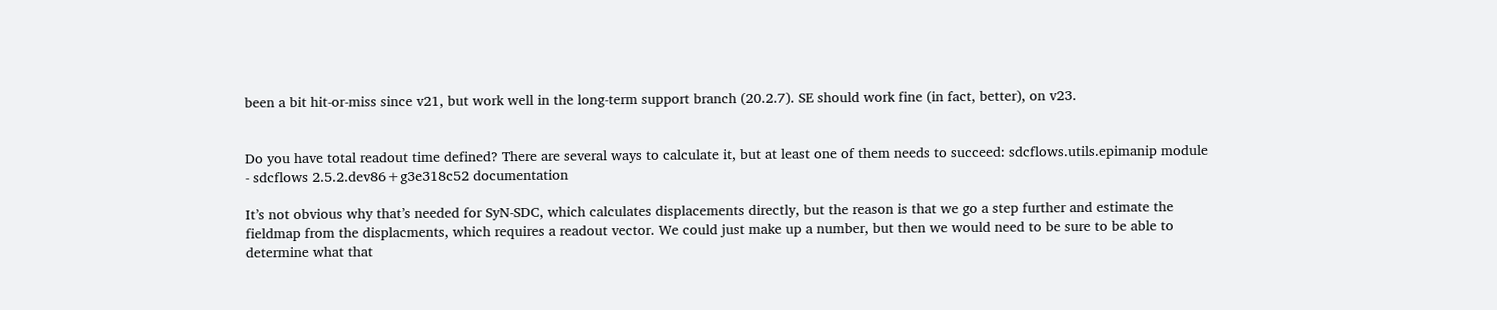been a bit hit-or-miss since v21, but work well in the long-term support branch (20.2.7). SE should work fine (in fact, better), on v23.


Do you have total readout time defined? There are several ways to calculate it, but at least one of them needs to succeed: sdcflows.utils.epimanip module - sdcflows 2.5.2.dev86+g3e318c52 documentation

It’s not obvious why that’s needed for SyN-SDC, which calculates displacements directly, but the reason is that we go a step further and estimate the fieldmap from the displacments, which requires a readout vector. We could just make up a number, but then we would need to be sure to be able to determine what that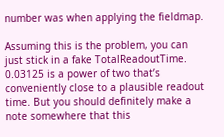number was when applying the fieldmap.

Assuming this is the problem, you can just stick in a fake TotalReadoutTime. 0.03125 is a power of two that’s conveniently close to a plausible readout time. But you should definitely make a note somewhere that this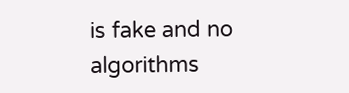is fake and no algorithms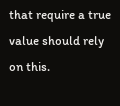that require a true value should rely on this.